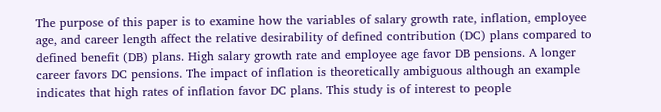The purpose of this paper is to examine how the variables of salary growth rate, inflation, employee age, and career length affect the relative desirability of defined contribution (DC) plans compared to defined benefit (DB) plans. High salary growth rate and employee age favor DB pensions. A longer career favors DC pensions. The impact of inflation is theoretically ambiguous although an example indicates that high rates of inflation favor DC plans. This study is of interest to people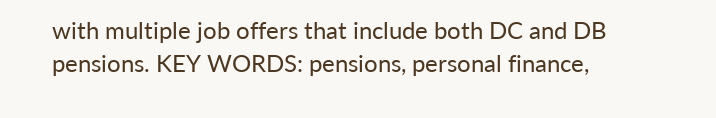with multiple job offers that include both DC and DB pensions. KEY WORDS: pensions, personal finance,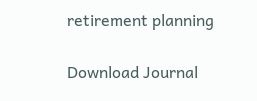retirement planning

Download Journal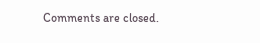Comments are closed.